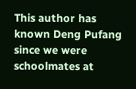This author has known Deng Pufang since we were schoolmates at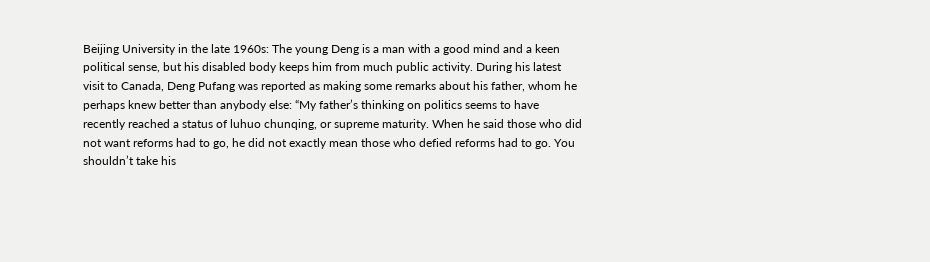Beijing University in the late 1960s: The young Deng is a man with a good mind and a keen political sense, but his disabled body keeps him from much public activity. During his latest visit to Canada, Deng Pufang was reported as making some remarks about his father, whom he perhaps knew better than anybody else: “My father’s thinking on politics seems to have recently reached a status of luhuo chunqing, or supreme maturity. When he said those who did not want reforms had to go, he did not exactly mean those who defied reforms had to go. You shouldn’t take his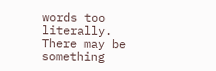words too literally. There may be something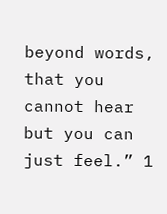beyond words, that you cannot hear but you can just feel.” 1